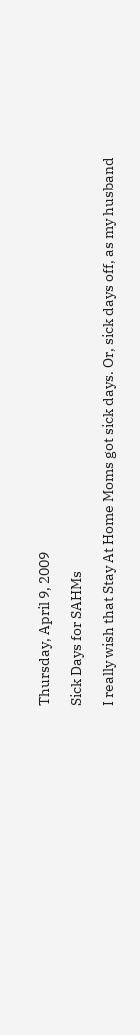Thursday, April 9, 2009

Sick Days for SAHMs

I really wish that Stay At Home Moms got sick days. Or, sick days off, as my husband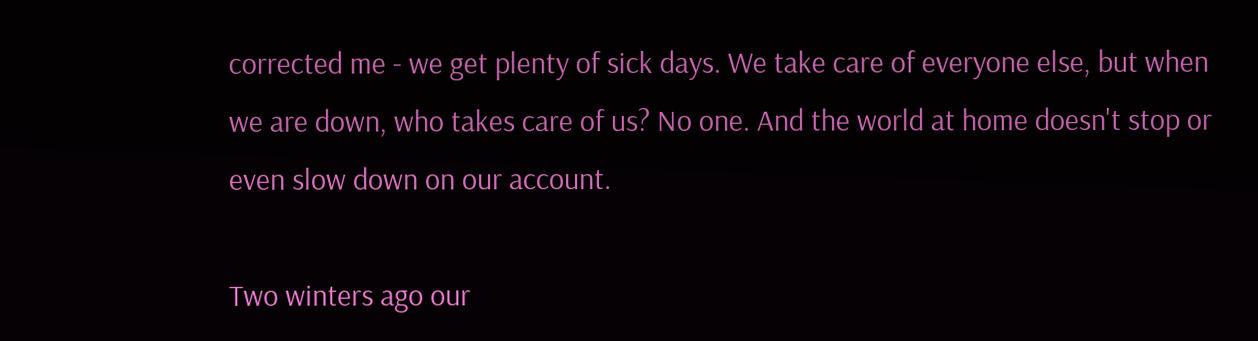corrected me - we get plenty of sick days. We take care of everyone else, but when we are down, who takes care of us? No one. And the world at home doesn't stop or even slow down on our account.

Two winters ago our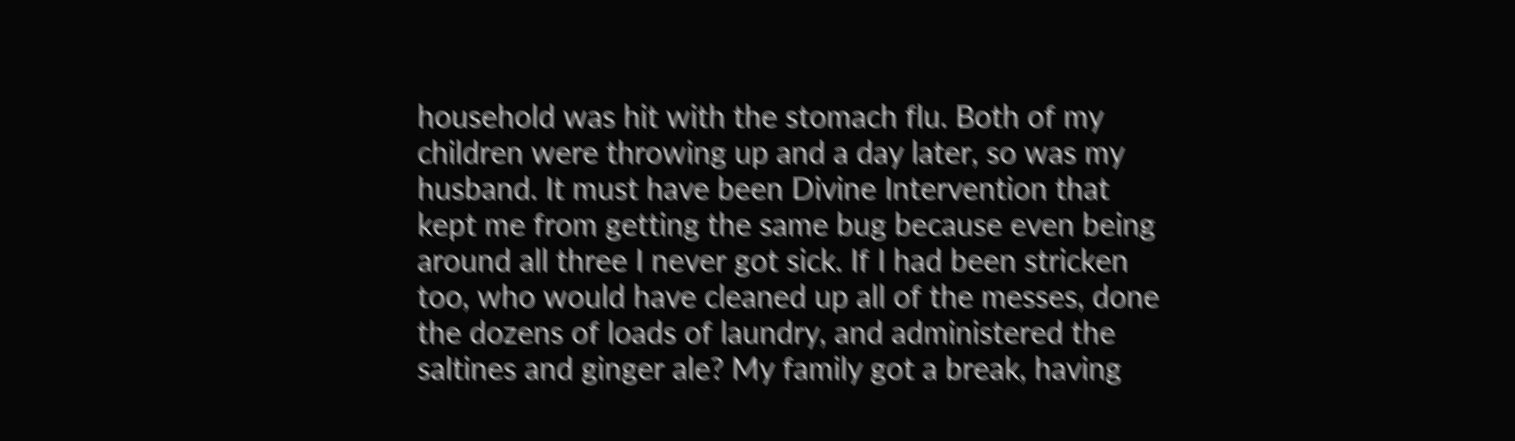household was hit with the stomach flu. Both of my children were throwing up and a day later, so was my husband. It must have been Divine Intervention that kept me from getting the same bug because even being around all three I never got sick. If I had been stricken too, who would have cleaned up all of the messes, done the dozens of loads of laundry, and administered the saltines and ginger ale? My family got a break, having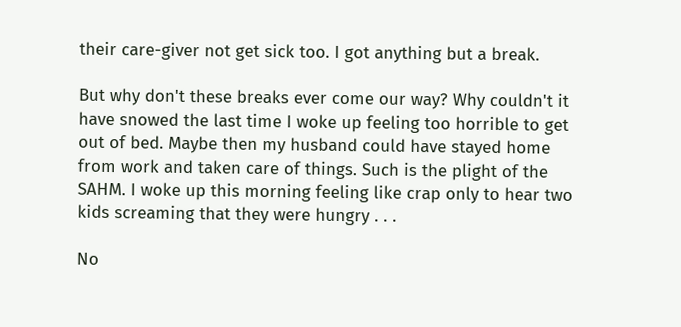their care-giver not get sick too. I got anything but a break.

But why don't these breaks ever come our way? Why couldn't it have snowed the last time I woke up feeling too horrible to get out of bed. Maybe then my husband could have stayed home from work and taken care of things. Such is the plight of the SAHM. I woke up this morning feeling like crap only to hear two kids screaming that they were hungry . . .

No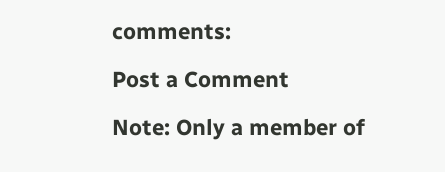comments:

Post a Comment

Note: Only a member of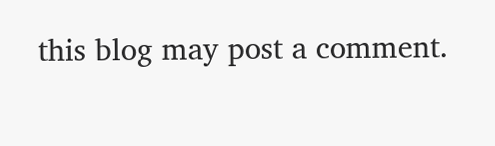this blog may post a comment.